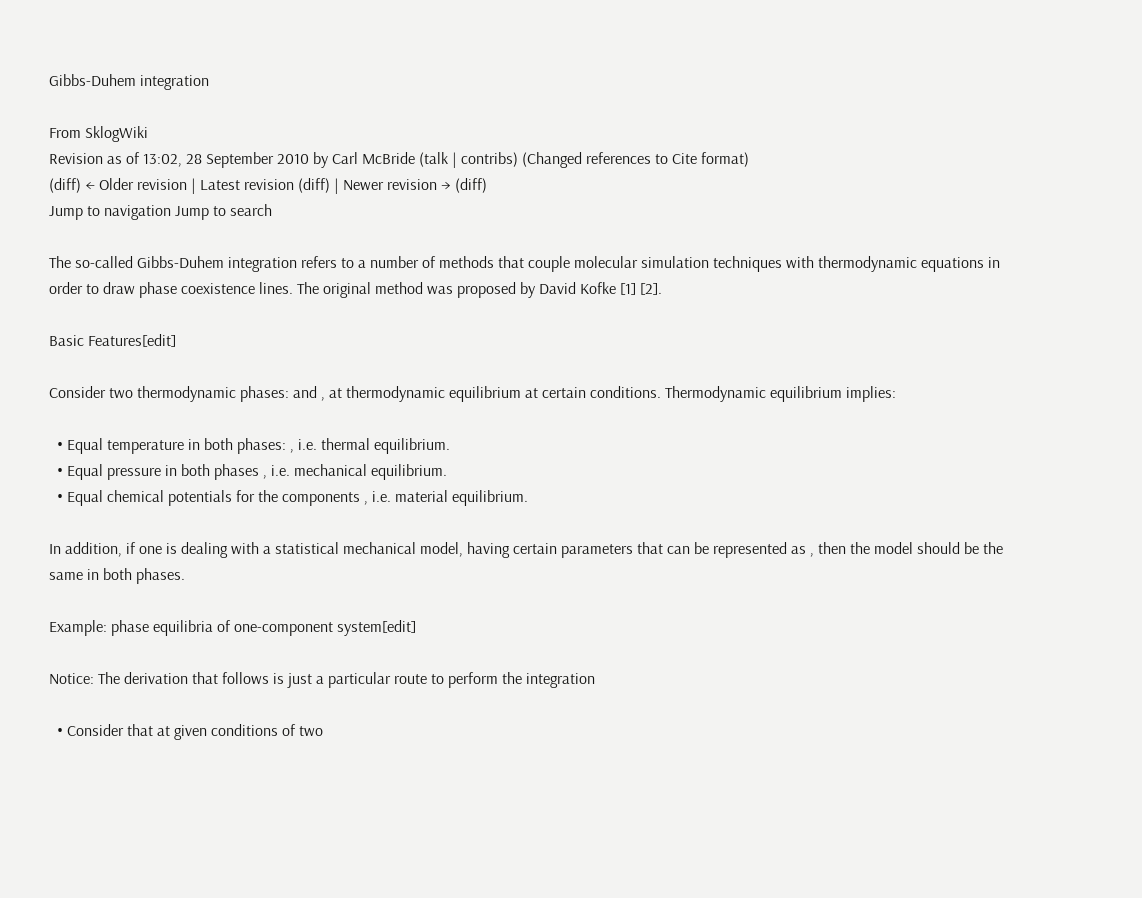Gibbs-Duhem integration

From SklogWiki
Revision as of 13:02, 28 September 2010 by Carl McBride (talk | contribs) (Changed references to Cite format)
(diff) ← Older revision | Latest revision (diff) | Newer revision → (diff)
Jump to navigation Jump to search

The so-called Gibbs-Duhem integration refers to a number of methods that couple molecular simulation techniques with thermodynamic equations in order to draw phase coexistence lines. The original method was proposed by David Kofke [1] [2].

Basic Features[edit]

Consider two thermodynamic phases: and , at thermodynamic equilibrium at certain conditions. Thermodynamic equilibrium implies:

  • Equal temperature in both phases: , i.e. thermal equilibrium.
  • Equal pressure in both phases , i.e. mechanical equilibrium.
  • Equal chemical potentials for the components , i.e. material equilibrium.

In addition, if one is dealing with a statistical mechanical model, having certain parameters that can be represented as , then the model should be the same in both phases.

Example: phase equilibria of one-component system[edit]

Notice: The derivation that follows is just a particular route to perform the integration

  • Consider that at given conditions of two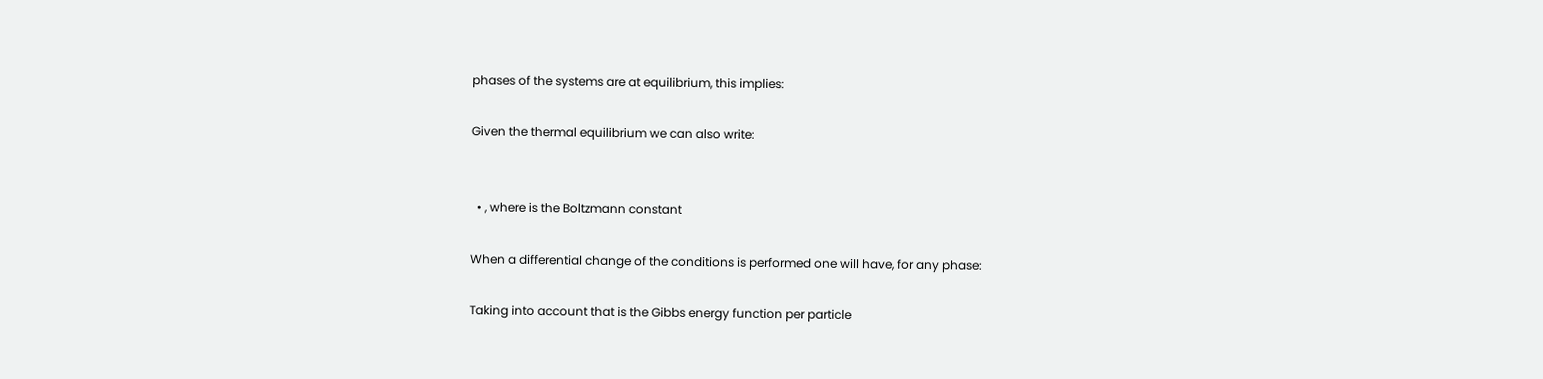phases of the systems are at equilibrium, this implies:

Given the thermal equilibrium we can also write:


  • , where is the Boltzmann constant

When a differential change of the conditions is performed one will have, for any phase:

Taking into account that is the Gibbs energy function per particle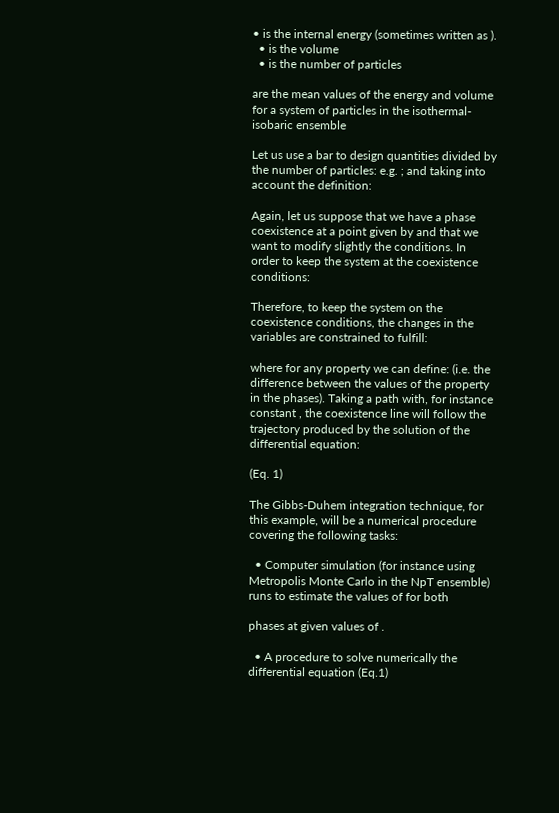• is the internal energy (sometimes written as ).
  • is the volume
  • is the number of particles

are the mean values of the energy and volume for a system of particles in the isothermal-isobaric ensemble

Let us use a bar to design quantities divided by the number of particles: e.g. ; and taking into account the definition:

Again, let us suppose that we have a phase coexistence at a point given by and that we want to modify slightly the conditions. In order to keep the system at the coexistence conditions:

Therefore, to keep the system on the coexistence conditions, the changes in the variables are constrained to fulfill:

where for any property we can define: (i.e. the difference between the values of the property in the phases). Taking a path with, for instance constant , the coexistence line will follow the trajectory produced by the solution of the differential equation:

(Eq. 1)

The Gibbs-Duhem integration technique, for this example, will be a numerical procedure covering the following tasks:

  • Computer simulation (for instance using Metropolis Monte Carlo in the NpT ensemble) runs to estimate the values of for both

phases at given values of .

  • A procedure to solve numerically the differential equation (Eq.1)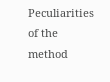Peculiarities of the method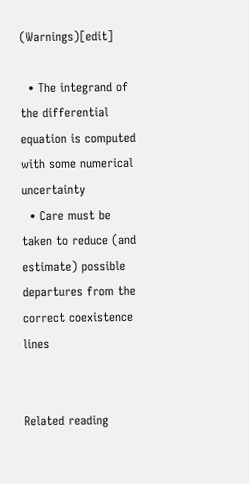(Warnings)[edit]

  • The integrand of the differential equation is computed with some numerical uncertainty
  • Care must be taken to reduce (and estimate) possible departures from the correct coexistence lines


Related reading